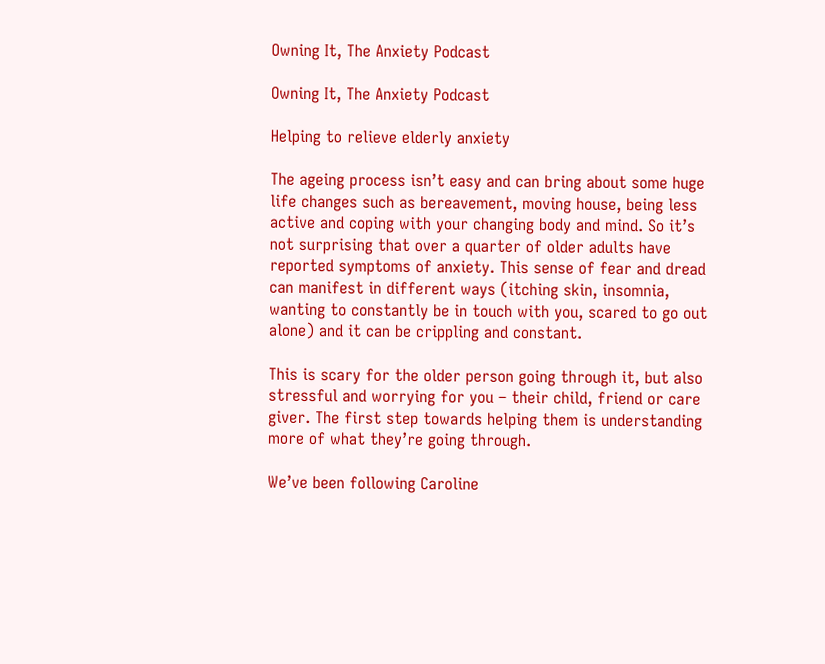Owning It, The Anxiety Podcast

Owning It, The Anxiety Podcast

Helping to relieve elderly anxiety

The ageing process isn’t easy and can bring about some huge life changes such as bereavement, moving house, being less active and coping with your changing body and mind. So it’s not surprising that over a quarter of older adults have reported symptoms of anxiety. This sense of fear and dread can manifest in different ways (itching skin, insomnia, wanting to constantly be in touch with you, scared to go out alone) and it can be crippling and constant.

This is scary for the older person going through it, but also stressful and worrying for you – their child, friend or care giver. The first step towards helping them is understanding more of what they’re going through.

We’ve been following Caroline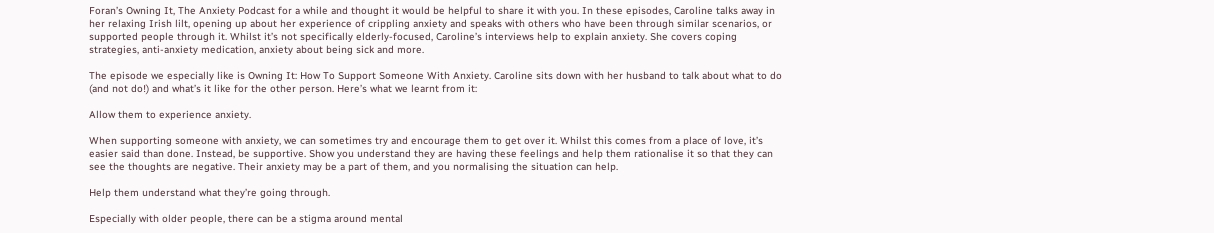Foran’s Owning It, The Anxiety Podcast for a while and thought it would be helpful to share it with you. In these episodes, Caroline talks away in her relaxing Irish lilt, opening up about her experience of crippling anxiety and speaks with others who have been through similar scenarios, or supported people through it. Whilst it’s not specifically elderly-focused, Caroline’s interviews help to explain anxiety. She covers coping strategies, anti-anxiety medication, anxiety about being sick and more.

The episode we especially like is Owning It: How To Support Someone With Anxiety. Caroline sits down with her husband to talk about what to do (and not do!) and what’s it like for the other person. Here’s what we learnt from it:

Allow them to experience anxiety.

When supporting someone with anxiety, we can sometimes try and encourage them to get over it. Whilst this comes from a place of love, it’s easier said than done. Instead, be supportive. Show you understand they are having these feelings and help them rationalise it so that they can see the thoughts are negative. Their anxiety may be a part of them, and you normalising the situation can help.

Help them understand what they’re going through.

Especially with older people, there can be a stigma around mental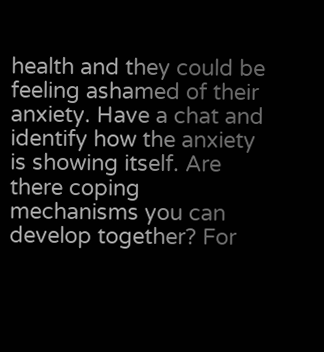health and they could be feeling ashamed of their anxiety. Have a chat and identify how the anxiety is showing itself. Are there coping mechanisms you can develop together? For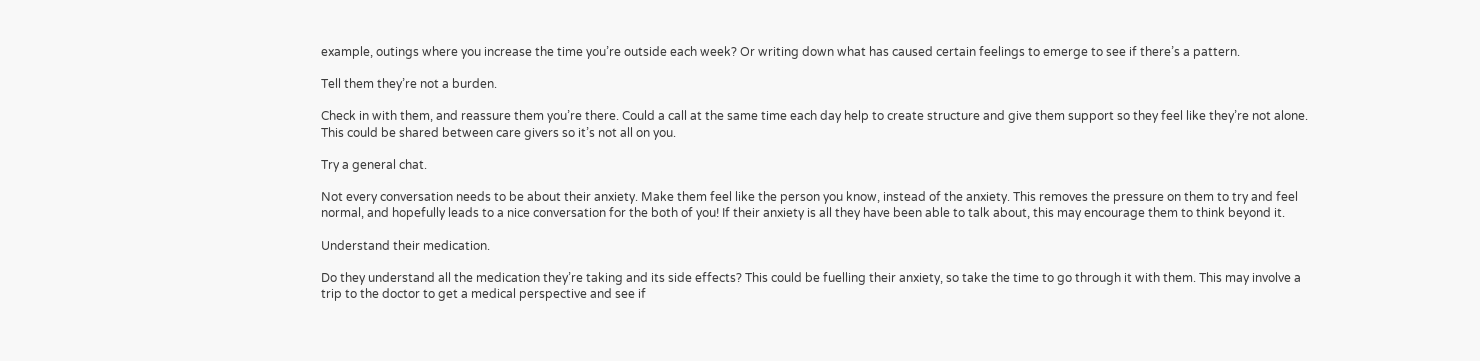example, outings where you increase the time you’re outside each week? Or writing down what has caused certain feelings to emerge to see if there’s a pattern.

Tell them they’re not a burden.

Check in with them, and reassure them you’re there. Could a call at the same time each day help to create structure and give them support so they feel like they’re not alone. This could be shared between care givers so it’s not all on you.

Try a general chat.

Not every conversation needs to be about their anxiety. Make them feel like the person you know, instead of the anxiety. This removes the pressure on them to try and feel normal, and hopefully leads to a nice conversation for the both of you! If their anxiety is all they have been able to talk about, this may encourage them to think beyond it.

Understand their medication.

Do they understand all the medication they’re taking and its side effects? This could be fuelling their anxiety, so take the time to go through it with them. This may involve a trip to the doctor to get a medical perspective and see if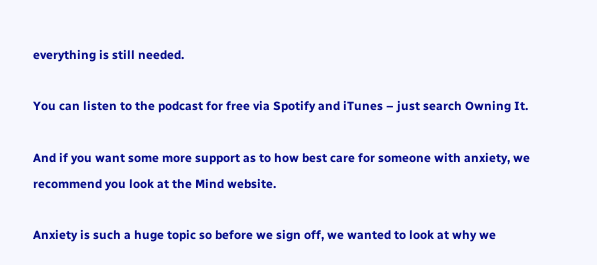everything is still needed.

You can listen to the podcast for free via Spotify and iTunes – just search Owning It.

And if you want some more support as to how best care for someone with anxiety, we recommend you look at the Mind website.

Anxiety is such a huge topic so before we sign off, we wanted to look at why we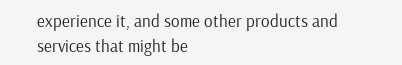experience it, and some other products and services that might be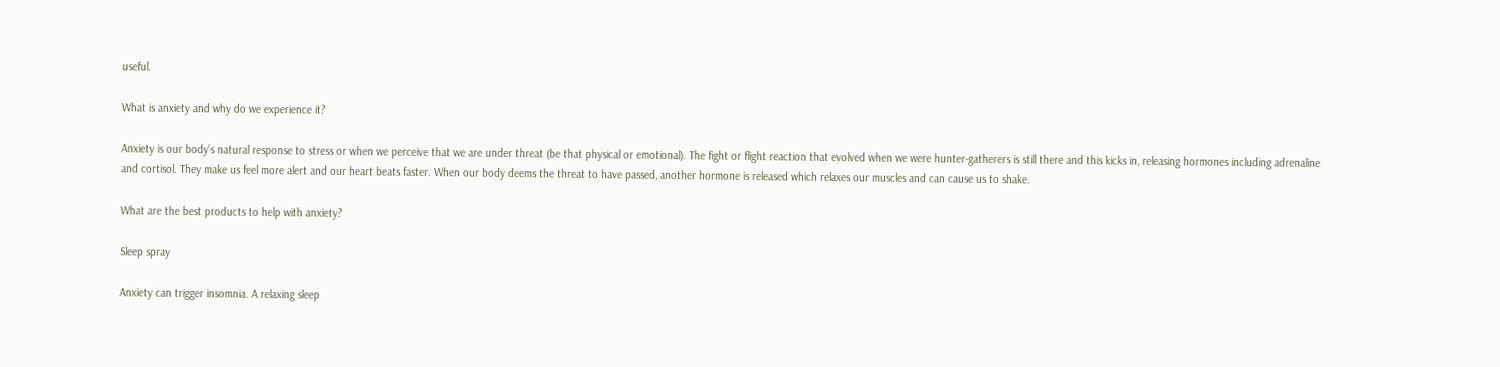useful.

What is anxiety and why do we experience it?

Anxiety is our body’s natural response to stress or when we perceive that we are under threat (be that physical or emotional). The fight or flight reaction that evolved when we were hunter-gatherers is still there and this kicks in, releasing hormones including adrenaline and cortisol. They make us feel more alert and our heart beats faster. When our body deems the threat to have passed, another hormone is released which relaxes our muscles and can cause us to shake.

What are the best products to help with anxiety?

Sleep spray

Anxiety can trigger insomnia. A relaxing sleep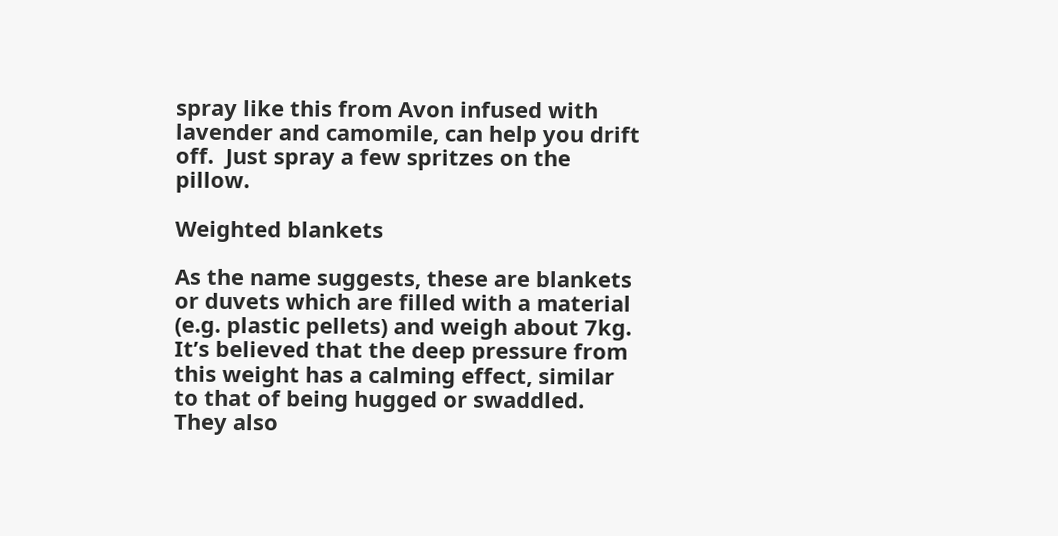spray like this from Avon infused with lavender and camomile, can help you drift off.  Just spray a few spritzes on the pillow.

Weighted blankets

As the name suggests, these are blankets or duvets which are filled with a material (e.g. plastic pellets) and weigh about 7kg. It’s believed that the deep pressure from this weight has a calming effect, similar to that of being hugged or swaddled. They also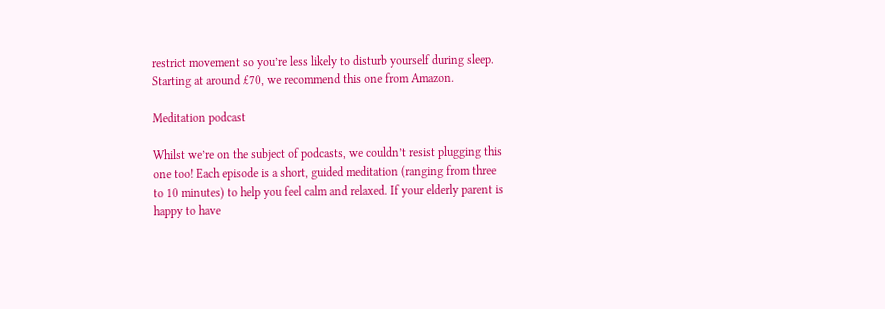restrict movement so you’re less likely to disturb yourself during sleep. Starting at around £70, we recommend this one from Amazon.

Meditation podcast

Whilst we’re on the subject of podcasts, we couldn’t resist plugging this one too! Each episode is a short, guided meditation (ranging from three to 10 minutes) to help you feel calm and relaxed. If your elderly parent is happy to have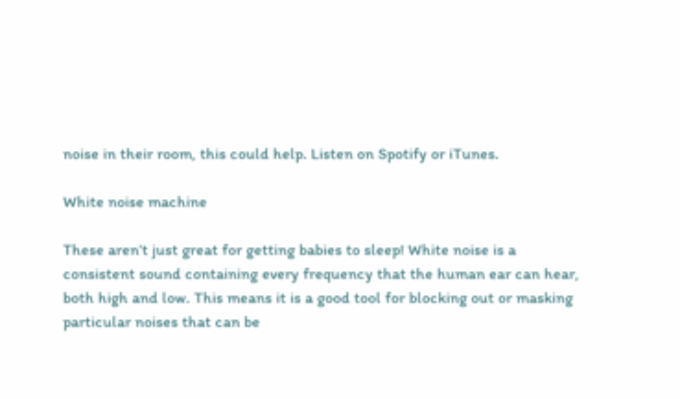noise in their room, this could help. Listen on Spotify or iTunes.

White noise machine

These aren’t just great for getting babies to sleep! White noise is a consistent sound containing every frequency that the human ear can hear, both high and low. This means it is a good tool for blocking out or masking particular noises that can be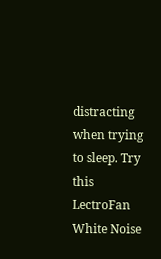distracting when trying to sleep. Try this LectroFan White Noise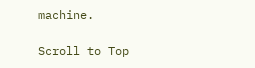machine.

Scroll to Top